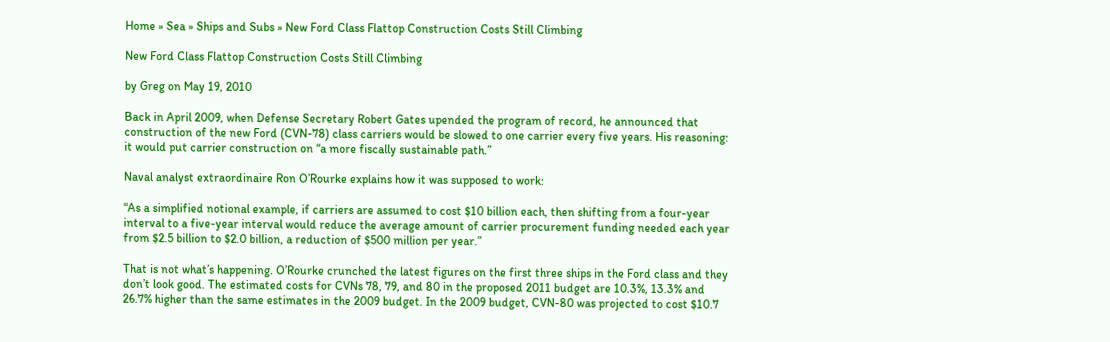Home » Sea » Ships and Subs » New Ford Class Flattop Construction Costs Still Climbing

New Ford Class Flattop Construction Costs Still Climbing

by Greg on May 19, 2010

Back in April 2009, when Defense Secretary Robert Gates upended the program of record, he announced that construction of the new Ford (CVN-78) class carriers would be slowed to one carrier every five years. His reasoning: it would put carrier construction on “a more fiscally sustainable path.”

Naval analyst extraordinaire Ron O’Rourke explains how it was supposed to work:

“As a simplified notional example, if carriers are assumed to cost $10 billion each, then shifting from a four-year interval to a five-year interval would reduce the average amount of carrier procurement funding needed each year from $2.5 billion to $2.0 billion, a reduction of $500 million per year.”

That is not what’s happening. O’Rourke crunched the latest figures on the first three ships in the Ford class and they don’t look good. The estimated costs for CVNs 78, 79, and 80 in the proposed 2011 budget are 10.3%, 13.3% and 26.7% higher than the same estimates in the 2009 budget. In the 2009 budget, CVN-80 was projected to cost $10.7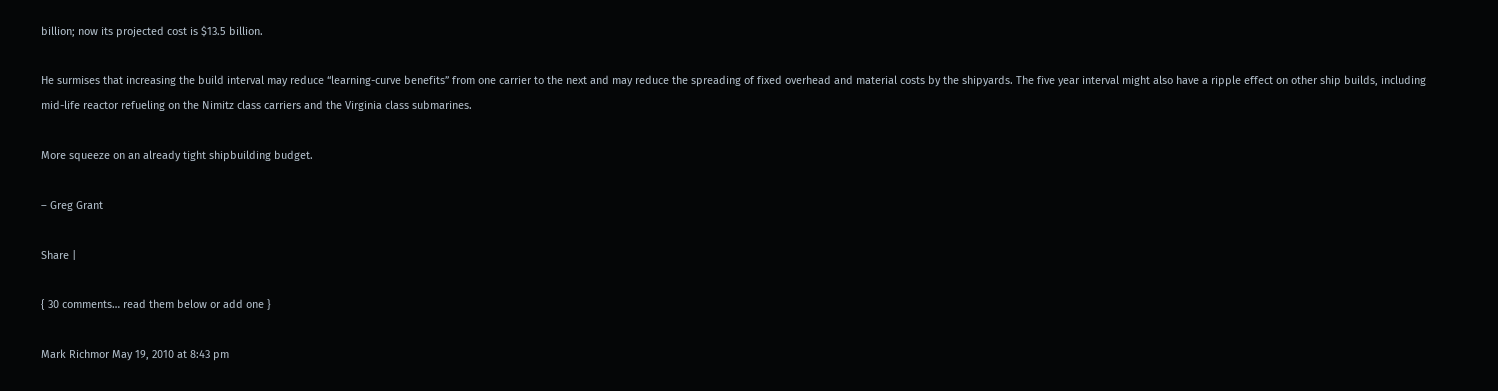billion; now its projected cost is $13.5 billion.

He surmises that increasing the build interval may reduce “learning-curve benefits” from one carrier to the next and may reduce the spreading of fixed overhead and material costs by the shipyards. The five year interval might also have a ripple effect on other ship builds, including mid-life reactor refueling on the Nimitz class carriers and the Virginia class submarines.

More squeeze on an already tight shipbuilding budget.

– Greg Grant

Share |

{ 30 comments… read them below or add one }

Mark Richmor May 19, 2010 at 8:43 pm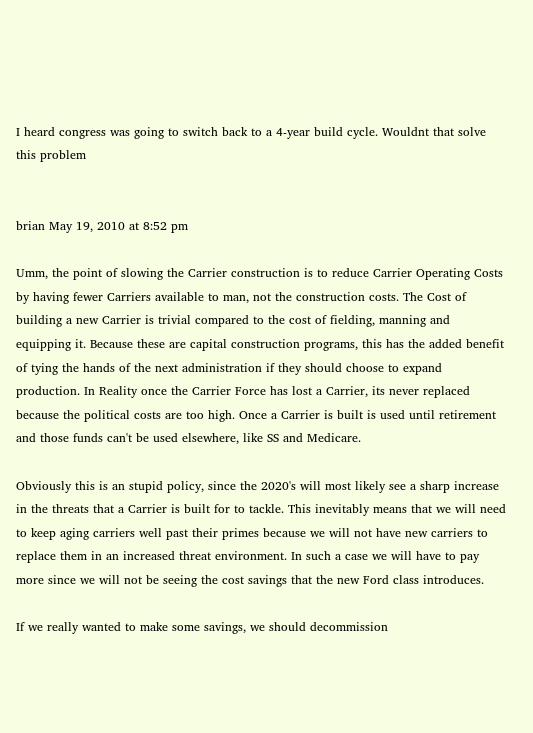I heard congress was going to switch back to a 4-year build cycle. Wouldnt that solve this problem


brian May 19, 2010 at 8:52 pm

Umm, the point of slowing the Carrier construction is to reduce Carrier Operating Costs by having fewer Carriers available to man, not the construction costs. The Cost of building a new Carrier is trivial compared to the cost of fielding, manning and equipping it. Because these are capital construction programs, this has the added benefit of tying the hands of the next administration if they should choose to expand production. In Reality once the Carrier Force has lost a Carrier, its never replaced because the political costs are too high. Once a Carrier is built is used until retirement and those funds can't be used elsewhere, like SS and Medicare.

Obviously this is an stupid policy, since the 2020's will most likely see a sharp increase in the threats that a Carrier is built for to tackle. This inevitably means that we will need to keep aging carriers well past their primes because we will not have new carriers to replace them in an increased threat environment. In such a case we will have to pay more since we will not be seeing the cost savings that the new Ford class introduces.

If we really wanted to make some savings, we should decommission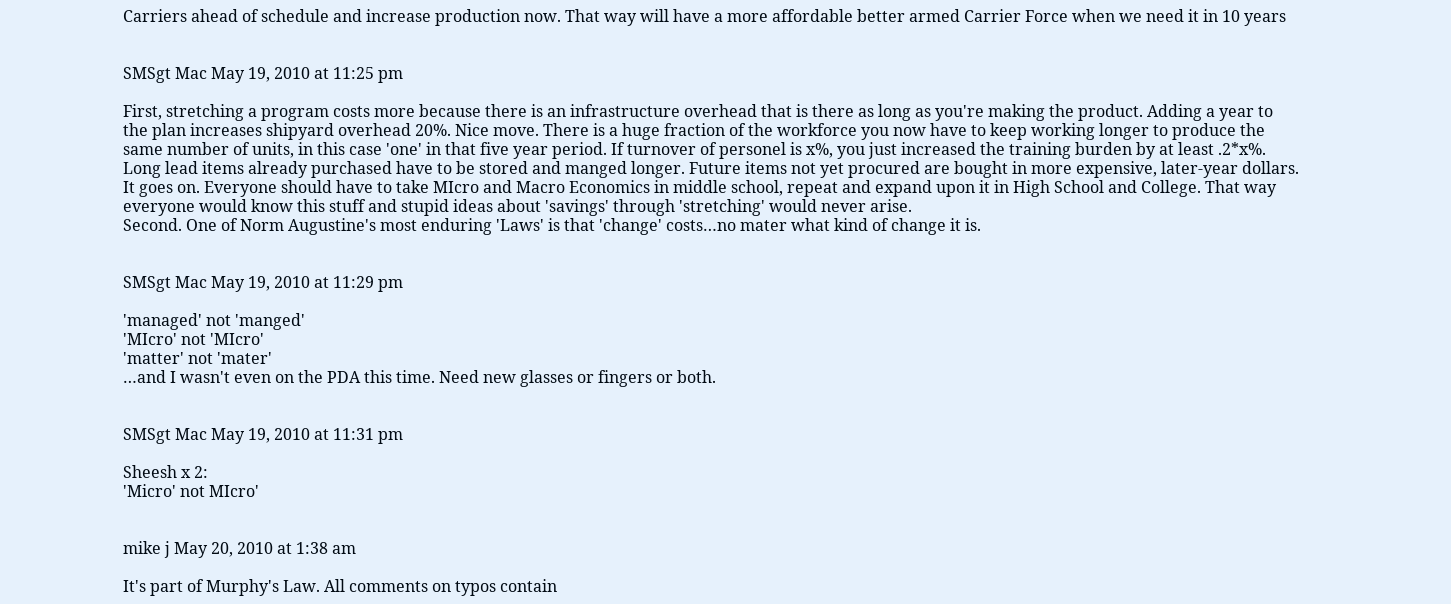Carriers ahead of schedule and increase production now. That way will have a more affordable better armed Carrier Force when we need it in 10 years


SMSgt Mac May 19, 2010 at 11:25 pm

First, stretching a program costs more because there is an infrastructure overhead that is there as long as you're making the product. Adding a year to the plan increases shipyard overhead 20%. Nice move. There is a huge fraction of the workforce you now have to keep working longer to produce the same number of units, in this case 'one' in that five year period. If turnover of personel is x%, you just increased the training burden by at least .2*x%. Long lead items already purchased have to be stored and manged longer. Future items not yet procured are bought in more expensive, later-year dollars. It goes on. Everyone should have to take MIcro and Macro Economics in middle school, repeat and expand upon it in High School and College. That way everyone would know this stuff and stupid ideas about 'savings' through 'stretching' would never arise.
Second. One of Norm Augustine's most enduring 'Laws' is that 'change' costs…no mater what kind of change it is.


SMSgt Mac May 19, 2010 at 11:29 pm

'managed' not 'manged'
'MIcro' not 'MIcro'
'matter' not 'mater'
…and I wasn't even on the PDA this time. Need new glasses or fingers or both.


SMSgt Mac May 19, 2010 at 11:31 pm

Sheesh x 2:
'Micro' not MIcro'


mike j May 20, 2010 at 1:38 am

It's part of Murphy's Law. All comments on typos contain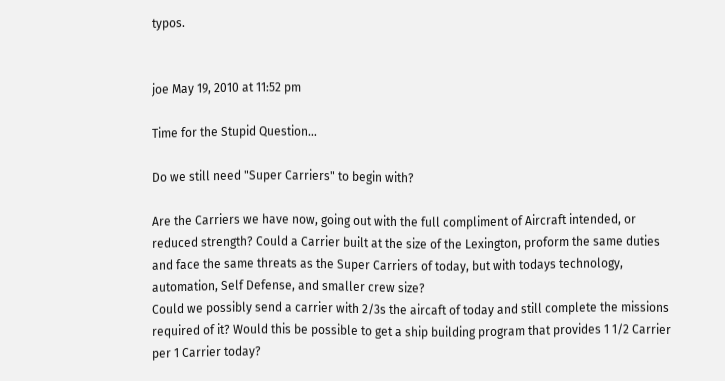typos.


joe May 19, 2010 at 11:52 pm

Time for the Stupid Question…

Do we still need "Super Carriers" to begin with?

Are the Carriers we have now, going out with the full compliment of Aircraft intended, or reduced strength? Could a Carrier built at the size of the Lexington, proform the same duties and face the same threats as the Super Carriers of today, but with todays technology, automation, Self Defense, and smaller crew size?
Could we possibly send a carrier with 2/3s the aircaft of today and still complete the missions required of it? Would this be possible to get a ship building program that provides 1 1/2 Carrier per 1 Carrier today?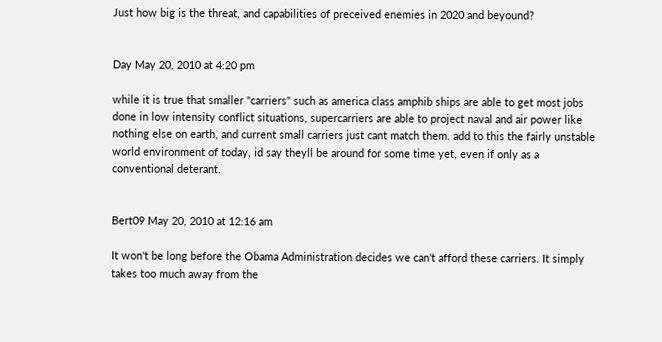Just how big is the threat, and capabilities of preceived enemies in 2020 and beyound?


Day May 20, 2010 at 4:20 pm

while it is true that smaller "carriers" such as america class amphib ships are able to get most jobs done in low intensity conflict situations, supercarriers are able to project naval and air power like nothing else on earth, and current small carriers just cant match them. add to this the fairly unstable world environment of today, id say theyll be around for some time yet, even if only as a conventional deterant.


Bert09 May 20, 2010 at 12:16 am

It won't be long before the Obama Administration decides we can't afford these carriers. It simply takes too much away from the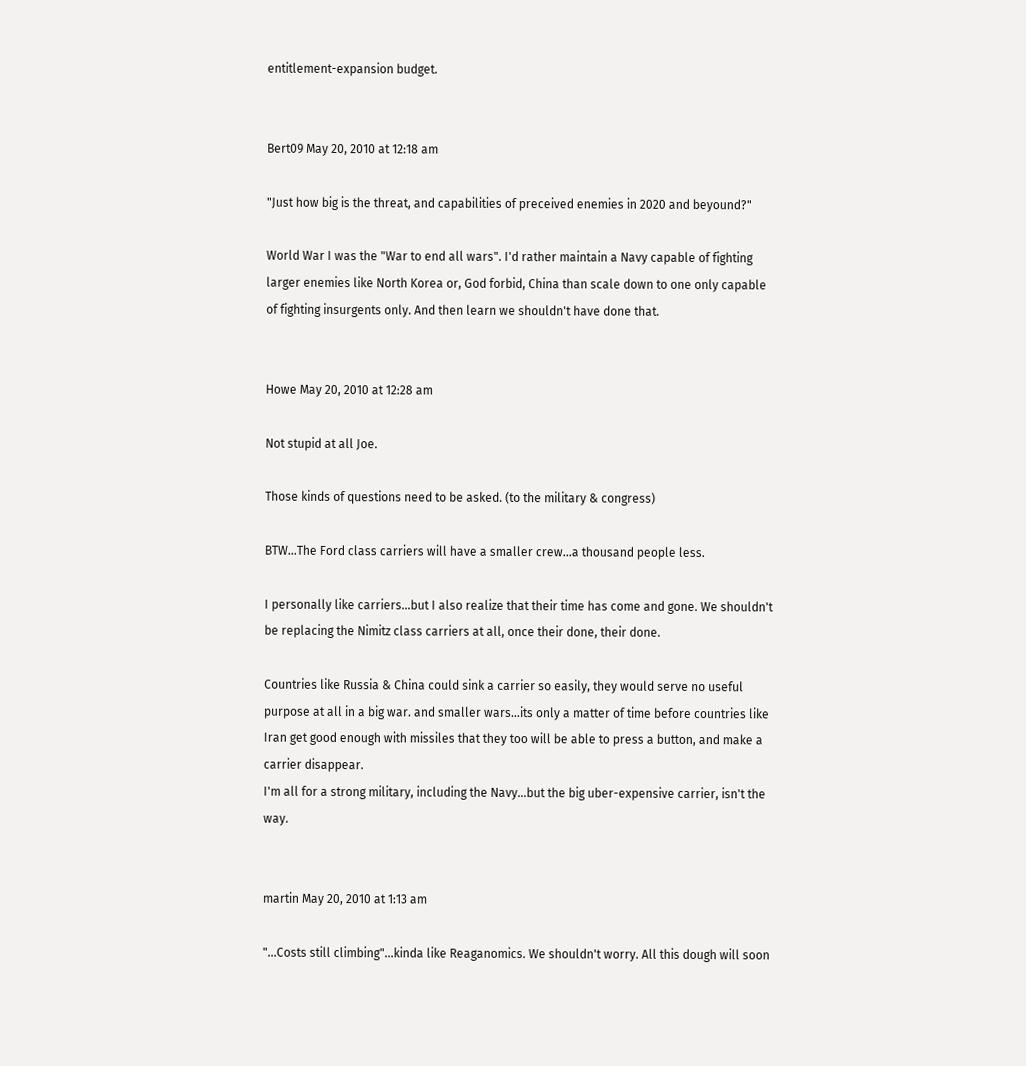entitlement-expansion budget.


Bert09 May 20, 2010 at 12:18 am

"Just how big is the threat, and capabilities of preceived enemies in 2020 and beyound?"

World War I was the "War to end all wars". I'd rather maintain a Navy capable of fighting larger enemies like North Korea or, God forbid, China than scale down to one only capable of fighting insurgents only. And then learn we shouldn't have done that.


Howe May 20, 2010 at 12:28 am

Not stupid at all Joe.

Those kinds of questions need to be asked. (to the military & congress)

BTW…The Ford class carriers will have a smaller crew…a thousand people less.

I personally like carriers…but I also realize that their time has come and gone. We shouldn't be replacing the Nimitz class carriers at all, once their done, their done.

Countries like Russia & China could sink a carrier so easily, they would serve no useful purpose at all in a big war. and smaller wars…its only a matter of time before countries like Iran get good enough with missiles that they too will be able to press a button, and make a carrier disappear.
I'm all for a strong military, including the Navy…but the big uber-expensive carrier, isn't the way.


martin May 20, 2010 at 1:13 am

"…Costs still climbing"…kinda like Reaganomics. We shouldn't worry. All this dough will soon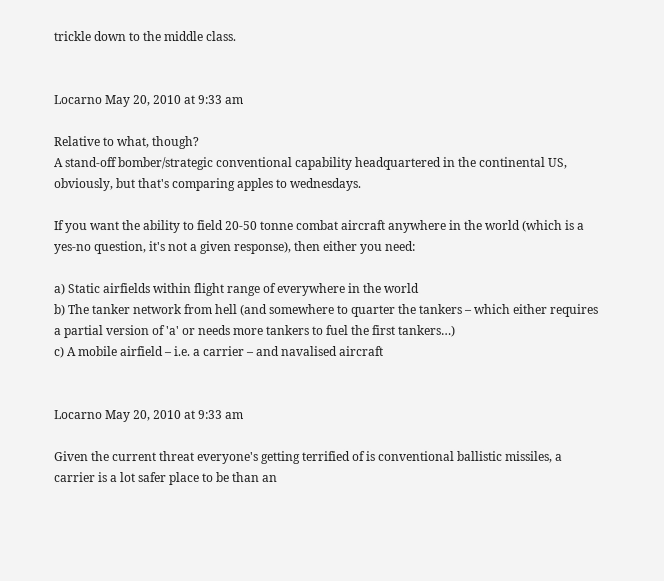trickle down to the middle class.


Locarno May 20, 2010 at 9:33 am

Relative to what, though?
A stand-off bomber/strategic conventional capability headquartered in the continental US, obviously, but that's comparing apples to wednesdays.

If you want the ability to field 20-50 tonne combat aircraft anywhere in the world (which is a yes-no question, it's not a given response), then either you need:

a) Static airfields within flight range of everywhere in the world
b) The tanker network from hell (and somewhere to quarter the tankers – which either requires a partial version of 'a' or needs more tankers to fuel the first tankers…)
c) A mobile airfield – i.e. a carrier – and navalised aircraft


Locarno May 20, 2010 at 9:33 am

Given the current threat everyone's getting terrified of is conventional ballistic missiles, a carrier is a lot safer place to be than an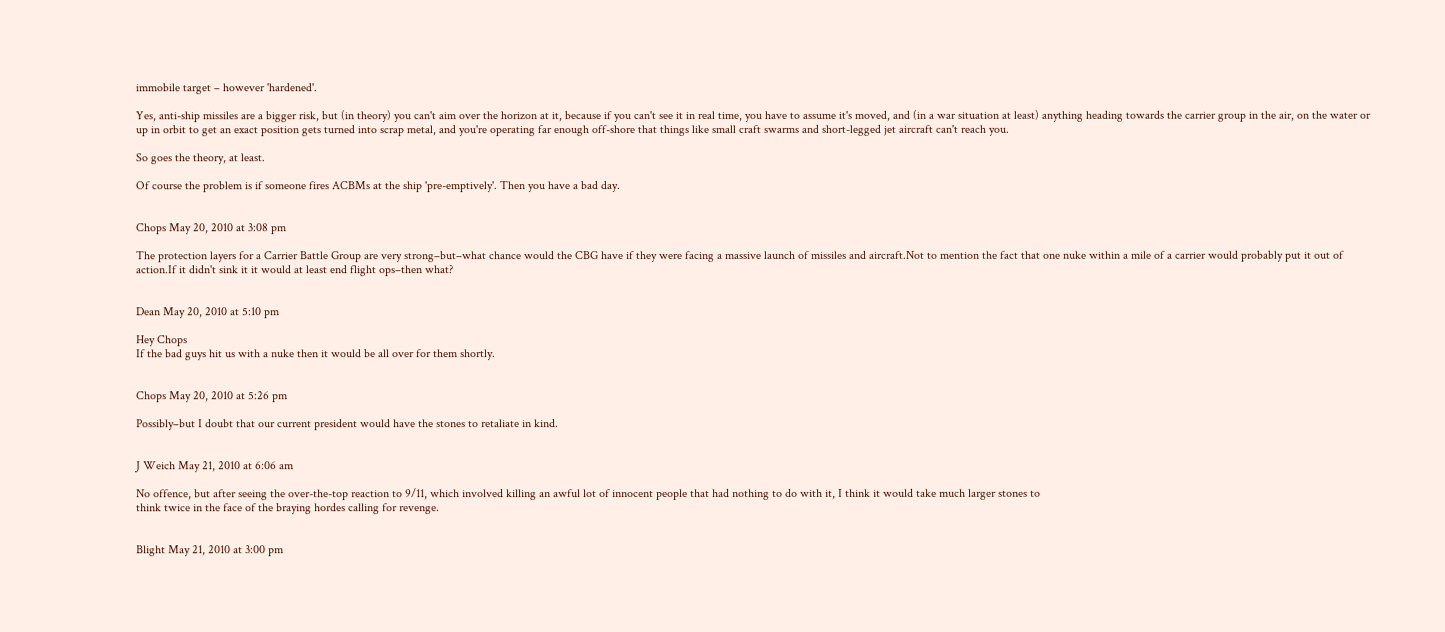immobile target – however 'hardened'.

Yes, anti-ship missiles are a bigger risk, but (in theory) you can't aim over the horizon at it, because if you can't see it in real time, you have to assume it's moved, and (in a war situation at least) anything heading towards the carrier group in the air, on the water or up in orbit to get an exact position gets turned into scrap metal, and you're operating far enough off-shore that things like small craft swarms and short-legged jet aircraft can't reach you.

So goes the theory, at least.

Of course the problem is if someone fires ACBMs at the ship 'pre-emptively'. Then you have a bad day.


Chops May 20, 2010 at 3:08 pm

The protection layers for a Carrier Battle Group are very strong–but–what chance would the CBG have if they were facing a massive launch of missiles and aircraft.Not to mention the fact that one nuke within a mile of a carrier would probably put it out of action.If it didn't sink it it would at least end flight ops–then what?


Dean May 20, 2010 at 5:10 pm

Hey Chops
If the bad guys hit us with a nuke then it would be all over for them shortly.


Chops May 20, 2010 at 5:26 pm

Possibly–but I doubt that our current president would have the stones to retaliate in kind.


J Weich May 21, 2010 at 6:06 am

No offence, but after seeing the over-the-top reaction to 9/11, which involved killing an awful lot of innocent people that had nothing to do with it, I think it would take much larger stones to
think twice in the face of the braying hordes calling for revenge.


Blight May 21, 2010 at 3:00 pm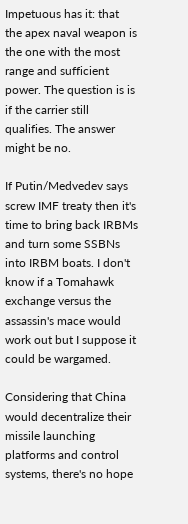Impetuous has it: that the apex naval weapon is the one with the most range and sufficient power. The question is is if the carrier still qualifies. The answer might be no.

If Putin/Medvedev says screw IMF treaty then it's time to bring back IRBMs and turn some SSBNs into IRBM boats. I don't know if a Tomahawk exchange versus the assassin's mace would work out but I suppose it could be wargamed.

Considering that China would decentralize their missile launching platforms and control systems, there's no hope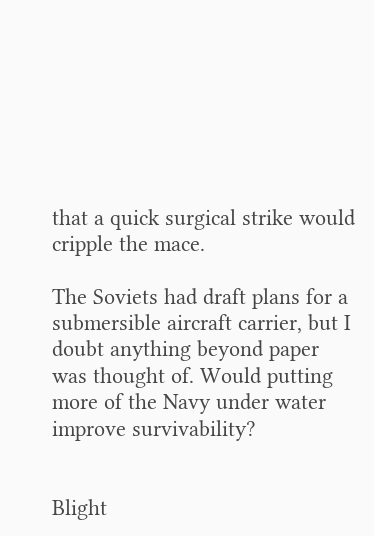that a quick surgical strike would cripple the mace.

The Soviets had draft plans for a submersible aircraft carrier, but I doubt anything beyond paper was thought of. Would putting more of the Navy under water improve survivability?


Blight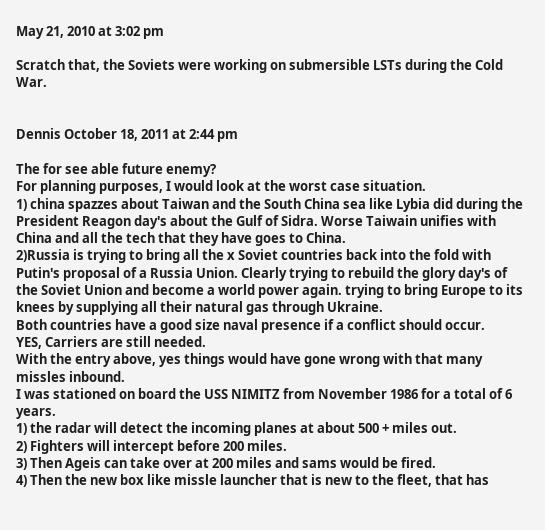May 21, 2010 at 3:02 pm

Scratch that, the Soviets were working on submersible LSTs during the Cold War.


Dennis October 18, 2011 at 2:44 pm

The for see able future enemy?
For planning purposes, I would look at the worst case situation.
1) china spazzes about Taiwan and the South China sea like Lybia did during the President Reagon day's about the Gulf of Sidra. Worse Taiwain unifies with China and all the tech that they have goes to China.
2)Russia is trying to bring all the x Soviet countries back into the fold with Putin's proposal of a Russia Union. Clearly trying to rebuild the glory day's of the Soviet Union and become a world power again. trying to bring Europe to its knees by supplying all their natural gas through Ukraine.
Both countries have a good size naval presence if a conflict should occur.
YES, Carriers are still needed.
With the entry above, yes things would have gone wrong with that many missles inbound.
I was stationed on board the USS NIMITZ from November 1986 for a total of 6 years.
1) the radar will detect the incoming planes at about 500 + miles out.
2) Fighters will intercept before 200 miles.
3) Then Ageis can take over at 200 miles and sams would be fired.
4) Then the new box like missle launcher that is new to the fleet, that has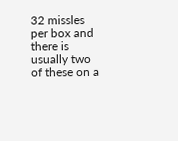32 missles per box and there is usually two of these on a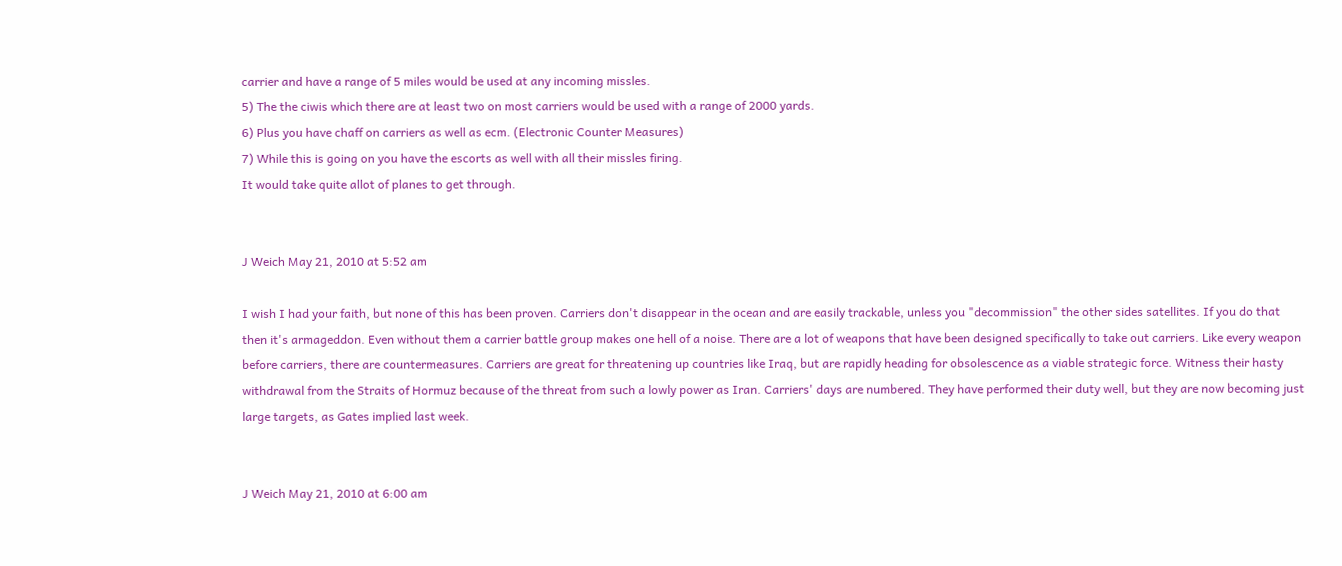carrier and have a range of 5 miles would be used at any incoming missles.
5) The the ciwis which there are at least two on most carriers would be used with a range of 2000 yards.
6) Plus you have chaff on carriers as well as ecm. (Electronic Counter Measures)
7) While this is going on you have the escorts as well with all their missles firing.
It would take quite allot of planes to get through.


J Weich May 21, 2010 at 5:52 am

I wish I had your faith, but none of this has been proven. Carriers don't disappear in the ocean and are easily trackable, unless you "decommission" the other sides satellites. If you do that then it's armageddon. Even without them a carrier battle group makes one hell of a noise. There are a lot of weapons that have been designed specifically to take out carriers. Like every weapon before carriers, there are countermeasures. Carriers are great for threatening up countries like Iraq, but are rapidly heading for obsolescence as a viable strategic force. Witness their hasty withdrawal from the Straits of Hormuz because of the threat from such a lowly power as Iran. Carriers' days are numbered. They have performed their duty well, but they are now becoming just large targets, as Gates implied last week.


J Weich May 21, 2010 at 6:00 am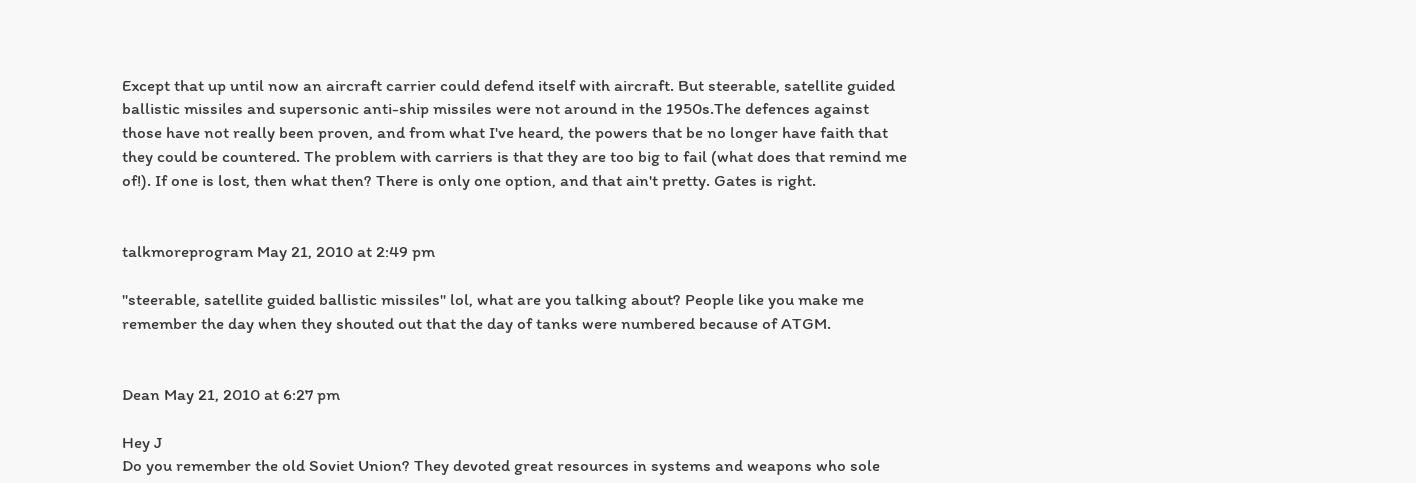Except that up until now an aircraft carrier could defend itself with aircraft. But steerable, satellite guided ballistic missiles and supersonic anti-ship missiles were not around in the 1950s.The defences against those have not really been proven, and from what I've heard, the powers that be no longer have faith that they could be countered. The problem with carriers is that they are too big to fail (what does that remind me of!). If one is lost, then what then? There is only one option, and that ain't pretty. Gates is right.


talkmoreprogram May 21, 2010 at 2:49 pm

"steerable, satellite guided ballistic missiles" lol, what are you talking about? People like you make me remember the day when they shouted out that the day of tanks were numbered because of ATGM.


Dean May 21, 2010 at 6:27 pm

Hey J
Do you remember the old Soviet Union? They devoted great resources in systems and weapons who sole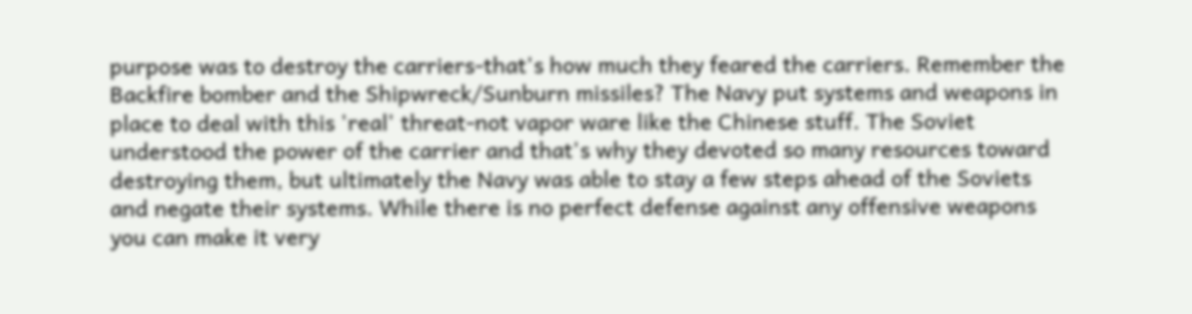purpose was to destroy the carriers-that's how much they feared the carriers. Remember the Backfire bomber and the Shipwreck/Sunburn missiles? The Navy put systems and weapons in place to deal with this 'real' threat-not vapor ware like the Chinese stuff. The Soviet understood the power of the carrier and that's why they devoted so many resources toward destroying them, but ultimately the Navy was able to stay a few steps ahead of the Soviets and negate their systems. While there is no perfect defense against any offensive weapons you can make it very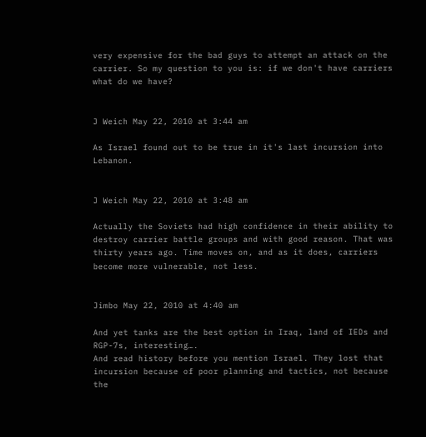very expensive for the bad guys to attempt an attack on the carrier. So my question to you is: if we don't have carriers what do we have?


J Weich May 22, 2010 at 3:44 am

As Israel found out to be true in it's last incursion into Lebanon.


J Weich May 22, 2010 at 3:48 am

Actually the Soviets had high confidence in their ability to destroy carrier battle groups and with good reason. That was thirty years ago. Time moves on, and as it does, carriers become more vulnerable, not less.


Jimbo May 22, 2010 at 4:40 am

And yet tanks are the best option in Iraq, land of IEDs and RGP-7s, interesting….
And read history before you mention Israel. They lost that incursion because of poor planning and tactics, not because the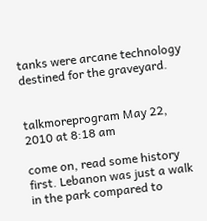tanks were arcane technology destined for the graveyard.


talkmoreprogram May 22, 2010 at 8:18 am

come on, read some history first. Lebanon was just a walk in the park compared to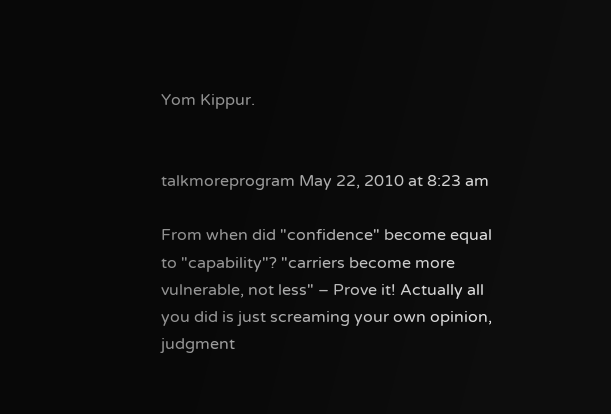Yom Kippur.


talkmoreprogram May 22, 2010 at 8:23 am

From when did "confidence" become equal to "capability"? "carriers become more vulnerable, not less" – Prove it! Actually all you did is just screaming your own opinion, judgment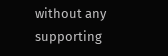without any supporting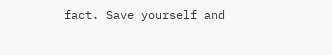fact. Save yourself and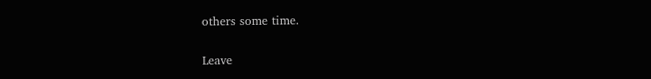others some time.


Leave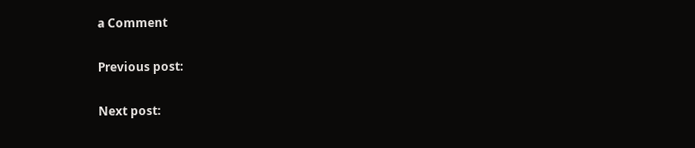a Comment

Previous post:

Next post: